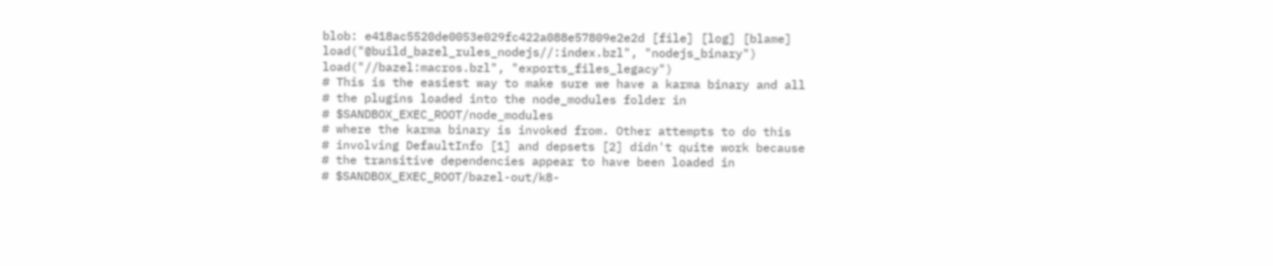blob: e418ac5520de0053e029fc422a088e57809e2e2d [file] [log] [blame]
load("@build_bazel_rules_nodejs//:index.bzl", "nodejs_binary")
load("//bazel:macros.bzl", "exports_files_legacy")
# This is the easiest way to make sure we have a karma binary and all
# the plugins loaded into the node_modules folder in
# $SANDBOX_EXEC_ROOT/node_modules
# where the karma binary is invoked from. Other attempts to do this
# involving DefaultInfo [1] and depsets [2] didn't quite work because
# the transitive dependencies appear to have been loaded in
# $SANDBOX_EXEC_ROOT/bazel-out/k8-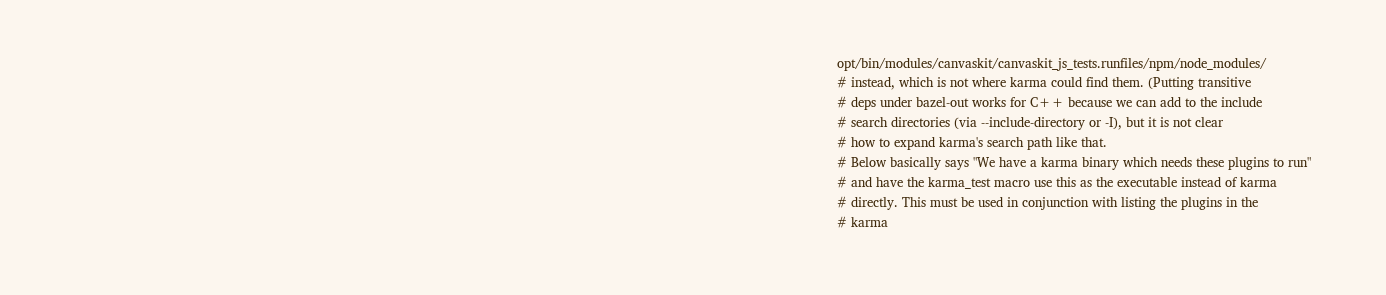opt/bin/modules/canvaskit/canvaskit_js_tests.runfiles/npm/node_modules/
# instead, which is not where karma could find them. (Putting transitive
# deps under bazel-out works for C++ because we can add to the include
# search directories (via --include-directory or -I), but it is not clear
# how to expand karma's search path like that.
# Below basically says "We have a karma binary which needs these plugins to run"
# and have the karma_test macro use this as the executable instead of karma
# directly. This must be used in conjunction with listing the plugins in the
# karma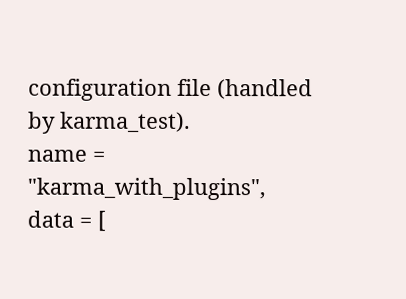configuration file (handled by karma_test).
name = "karma_with_plugins",
data = [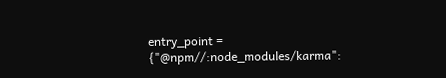entry_point = {"@npm//:node_modules/karma":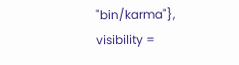"bin/karma"},
visibility =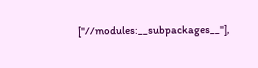["//modules:__subpackages__"],